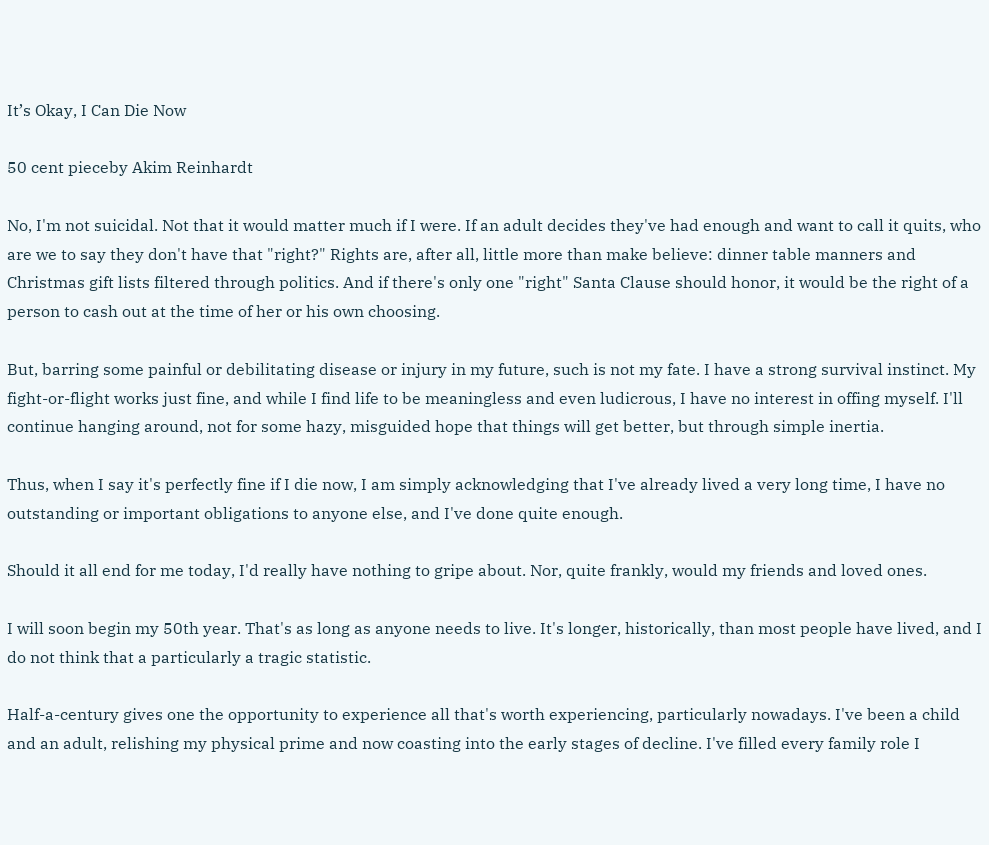It’s Okay, I Can Die Now

50 cent pieceby Akim Reinhardt

No, I'm not suicidal. Not that it would matter much if I were. If an adult decides they've had enough and want to call it quits, who are we to say they don't have that "right?" Rights are, after all, little more than make believe: dinner table manners and Christmas gift lists filtered through politics. And if there's only one "right" Santa Clause should honor, it would be the right of a person to cash out at the time of her or his own choosing.

But, barring some painful or debilitating disease or injury in my future, such is not my fate. I have a strong survival instinct. My fight-or-flight works just fine, and while I find life to be meaningless and even ludicrous, I have no interest in offing myself. I'll continue hanging around, not for some hazy, misguided hope that things will get better, but through simple inertia.

Thus, when I say it's perfectly fine if I die now, I am simply acknowledging that I've already lived a very long time, I have no outstanding or important obligations to anyone else, and I've done quite enough.

Should it all end for me today, I'd really have nothing to gripe about. Nor, quite frankly, would my friends and loved ones.

I will soon begin my 50th year. That's as long as anyone needs to live. It's longer, historically, than most people have lived, and I do not think that a particularly a tragic statistic.

Half-a-century gives one the opportunity to experience all that's worth experiencing, particularly nowadays. I've been a child and an adult, relishing my physical prime and now coasting into the early stages of decline. I've filled every family role I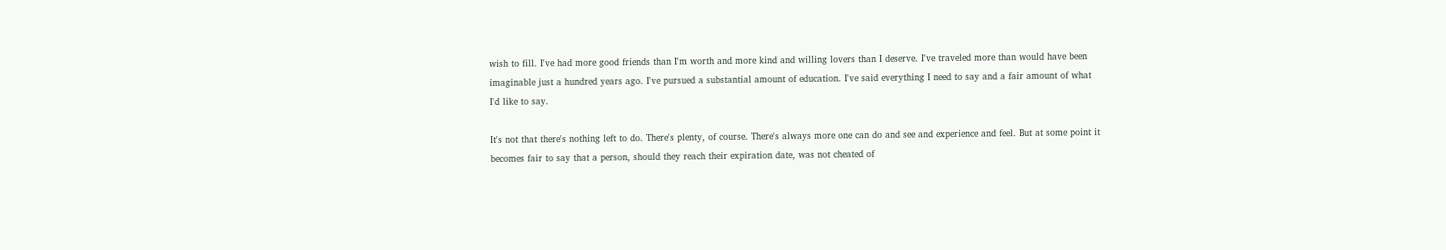wish to fill. I've had more good friends than I'm worth and more kind and willing lovers than I deserve. I've traveled more than would have been imaginable just a hundred years ago. I've pursued a substantial amount of education. I've said everything I need to say and a fair amount of what I'd like to say.

It's not that there's nothing left to do. There's plenty, of course. There's always more one can do and see and experience and feel. But at some point it becomes fair to say that a person, should they reach their expiration date, was not cheated of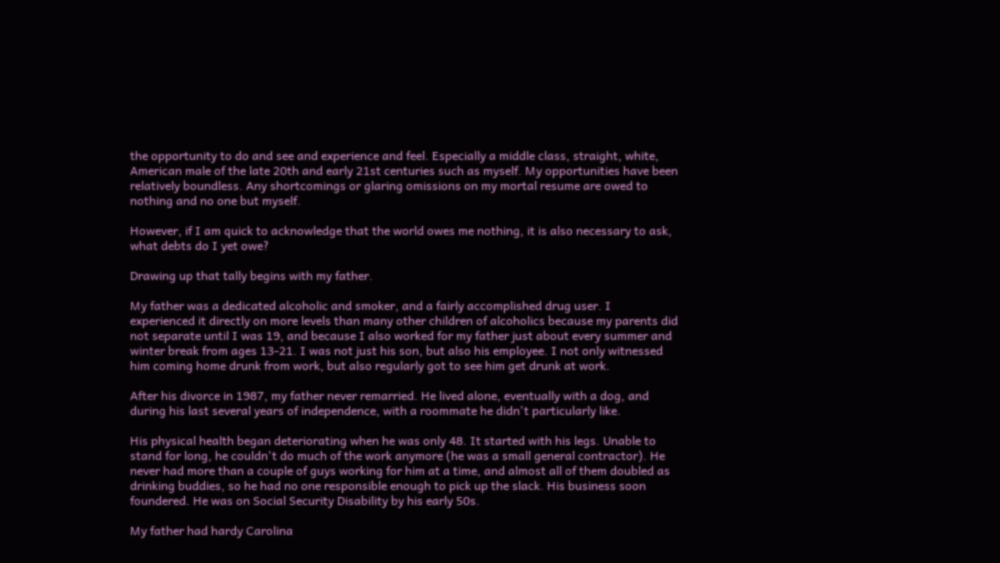the opportunity to do and see and experience and feel. Especially a middle class, straight, white, American male of the late 20th and early 21st centuries such as myself. My opportunities have been relatively boundless. Any shortcomings or glaring omissions on my mortal resume are owed to nothing and no one but myself.

However, if I am quick to acknowledge that the world owes me nothing, it is also necessary to ask, what debts do I yet owe?

Drawing up that tally begins with my father.

My father was a dedicated alcoholic and smoker, and a fairly accomplished drug user. I experienced it directly on more levels than many other children of alcoholics because my parents did not separate until I was 19, and because I also worked for my father just about every summer and winter break from ages 13-21. I was not just his son, but also his employee. I not only witnessed him coming home drunk from work, but also regularly got to see him get drunk at work.

After his divorce in 1987, my father never remarried. He lived alone, eventually with a dog, and during his last several years of independence, with a roommate he didn't particularly like.

His physical health began deteriorating when he was only 48. It started with his legs. Unable to stand for long, he couldn't do much of the work anymore (he was a small general contractor). He never had more than a couple of guys working for him at a time, and almost all of them doubled as drinking buddies, so he had no one responsible enough to pick up the slack. His business soon foundered. He was on Social Security Disability by his early 50s.

My father had hardy Carolina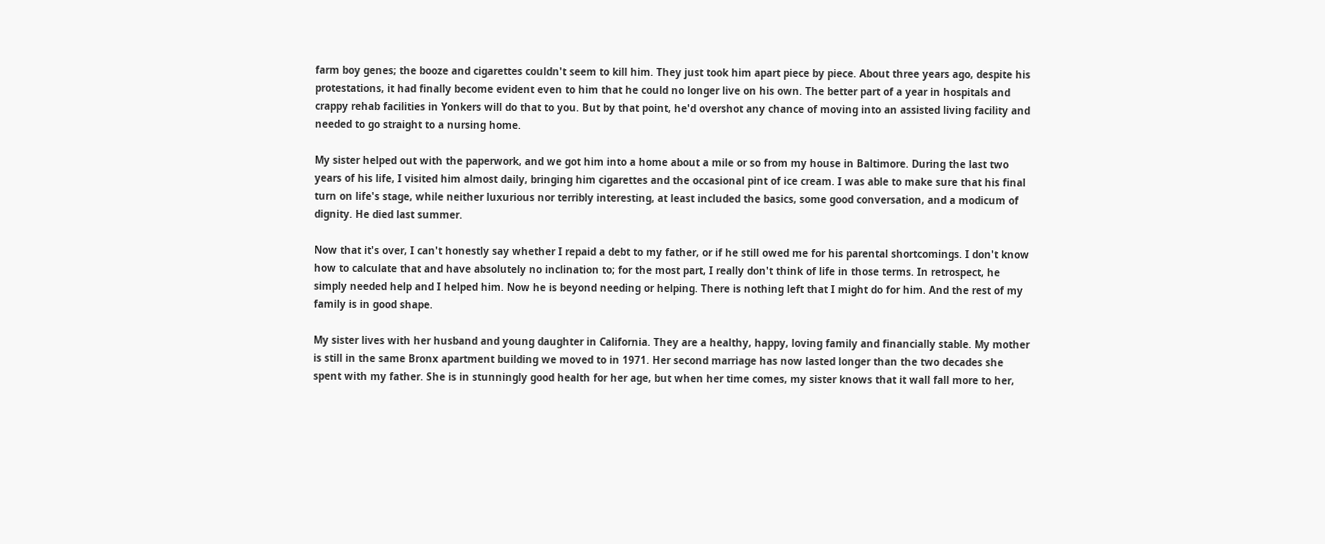farm boy genes; the booze and cigarettes couldn't seem to kill him. They just took him apart piece by piece. About three years ago, despite his protestations, it had finally become evident even to him that he could no longer live on his own. The better part of a year in hospitals and crappy rehab facilities in Yonkers will do that to you. But by that point, he'd overshot any chance of moving into an assisted living facility and needed to go straight to a nursing home.

My sister helped out with the paperwork, and we got him into a home about a mile or so from my house in Baltimore. During the last two years of his life, I visited him almost daily, bringing him cigarettes and the occasional pint of ice cream. I was able to make sure that his final turn on life's stage, while neither luxurious nor terribly interesting, at least included the basics, some good conversation, and a modicum of dignity. He died last summer.

Now that it's over, I can't honestly say whether I repaid a debt to my father, or if he still owed me for his parental shortcomings. I don't know how to calculate that and have absolutely no inclination to; for the most part, I really don't think of life in those terms. In retrospect, he simply needed help and I helped him. Now he is beyond needing or helping. There is nothing left that I might do for him. And the rest of my family is in good shape.

My sister lives with her husband and young daughter in California. They are a healthy, happy, loving family and financially stable. My mother is still in the same Bronx apartment building we moved to in 1971. Her second marriage has now lasted longer than the two decades she spent with my father. She is in stunningly good health for her age, but when her time comes, my sister knows that it wall fall more to her,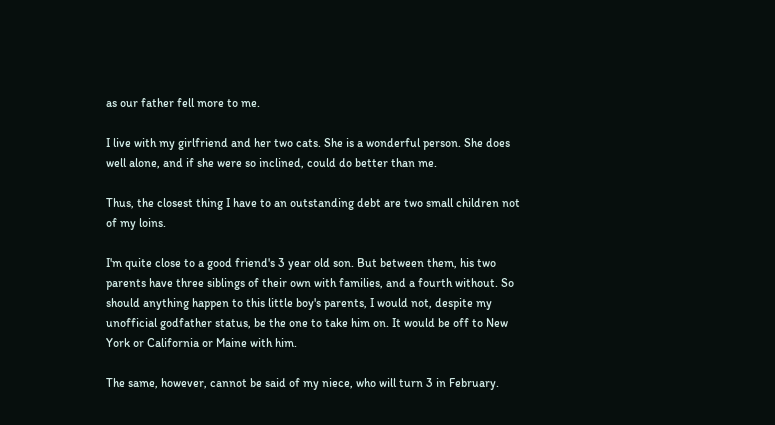as our father fell more to me.

I live with my girlfriend and her two cats. She is a wonderful person. She does well alone, and if she were so inclined, could do better than me.

Thus, the closest thing I have to an outstanding debt are two small children not of my loins.

I'm quite close to a good friend's 3 year old son. But between them, his two parents have three siblings of their own with families, and a fourth without. So should anything happen to this little boy's parents, I would not, despite my unofficial godfather status, be the one to take him on. It would be off to New York or California or Maine with him.

The same, however, cannot be said of my niece, who will turn 3 in February.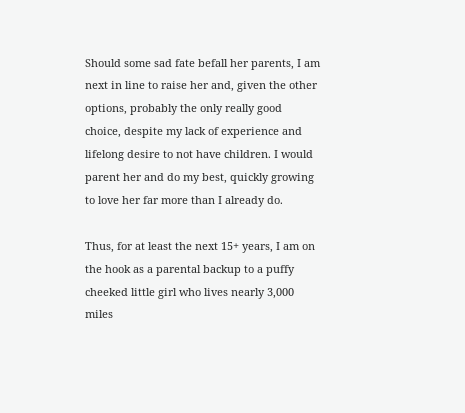Should some sad fate befall her parents, I am next in line to raise her and, given the other options, probably the only really good choice, despite my lack of experience and lifelong desire to not have children. I would parent her and do my best, quickly growing to love her far more than I already do.

Thus, for at least the next 15+ years, I am on the hook as a parental backup to a puffy cheeked little girl who lives nearly 3,000 miles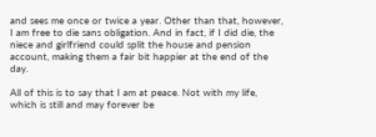and sees me once or twice a year. Other than that, however, I am free to die sans obligation. And in fact, if I did die, the niece and girlfriend could split the house and pension account, making them a fair bit happier at the end of the day.

All of this is to say that I am at peace. Not with my life, which is still and may forever be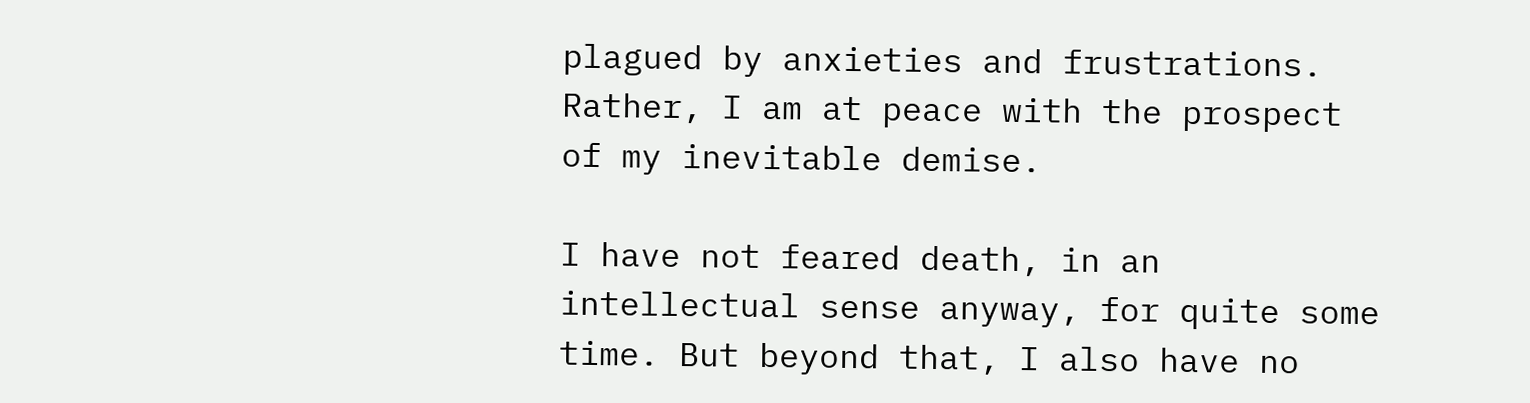plagued by anxieties and frustrations. Rather, I am at peace with the prospect of my inevitable demise.

I have not feared death, in an intellectual sense anyway, for quite some time. But beyond that, I also have no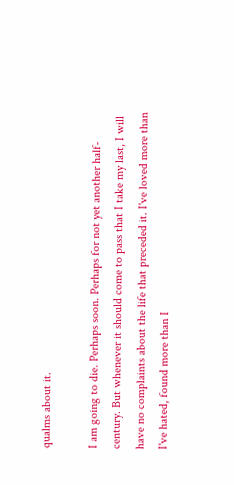qualms about it.

I am going to die. Perhaps soon. Perhaps for not yet another half-century. But whenever it should come to pass that I take my last, I will have no complaints about the life that preceded it. I've loved more than I've hated, found more than I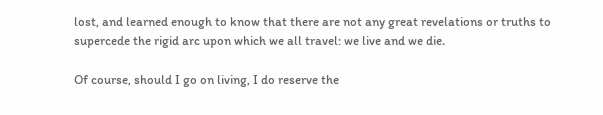lost, and learned enough to know that there are not any great revelations or truths to supercede the rigid arc upon which we all travel: we live and we die.

Of course, should I go on living, I do reserve the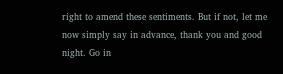right to amend these sentiments. But if not, let me now simply say in advance, thank you and good night. Go in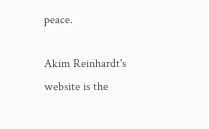peace.

Akim Reinhardt's website is the